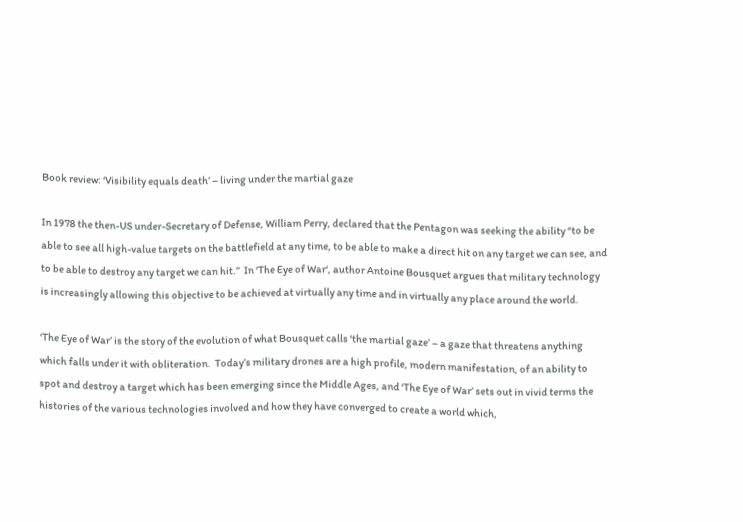Book review: ‘Visibility equals death’ – living under the martial gaze

In 1978 the then-US under-Secretary of Defense, William Perry, declared that the Pentagon was seeking the ability “to be able to see all high-value targets on the battlefield at any time, to be able to make a direct hit on any target we can see, and to be able to destroy any target we can hit.”  In ‘The Eye of War‘, author Antoine Bousquet argues that military technology is increasingly allowing this objective to be achieved at virtually any time and in virtually any place around the world.

‘The Eye of War’ is the story of the evolution of what Bousquet calls ‘the martial gaze’ – a gaze that threatens anything which falls under it with obliteration.  Today’s military drones are a high profile, modern manifestation, of an ability to spot and destroy a target which has been emerging since the Middle Ages, and ‘The Eye of War’ sets out in vivid terms the histories of the various technologies involved and how they have converged to create a world which,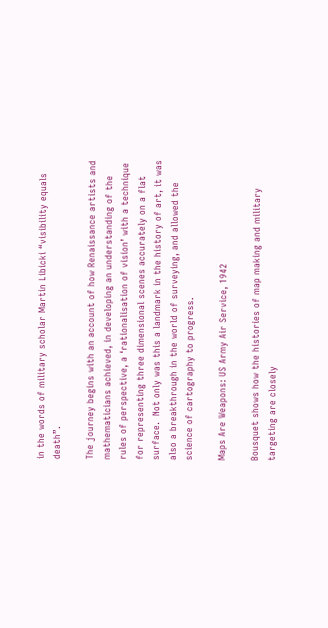in the words of military scholar Martin Libicki “visibility equals death”.

The journey begins with an account of how Renaissance artists and mathematicians achieved, in developing an understanding of the rules of perspective, a ‘rationalisation of vision’ with a technique for representing three dimensional scenes accurately on a flat surface.  Not only was this a landmark in the history of art, it was also a breakthrough in the world of surveying, and allowed the science of cartography to progress.

Maps Are Weapons: US Army Air Service, 1942

Bousquet shows how the histories of map making and military targeting are closely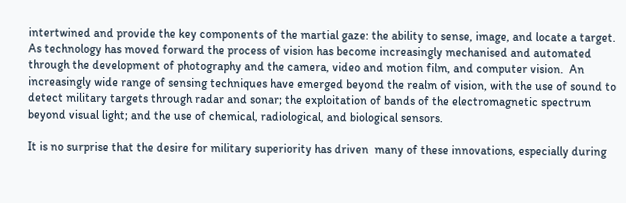intertwined and provide the key components of the martial gaze: the ability to sense, image, and locate a target.  As technology has moved forward the process of vision has become increasingly mechanised and automated through the development of photography and the camera, video and motion film, and computer vision.  An increasingly wide range of sensing techniques have emerged beyond the realm of vision, with the use of sound to detect military targets through radar and sonar; the exploitation of bands of the electromagnetic spectrum beyond visual light; and the use of chemical, radiological, and biological sensors.

It is no surprise that the desire for military superiority has driven  many of these innovations, especially during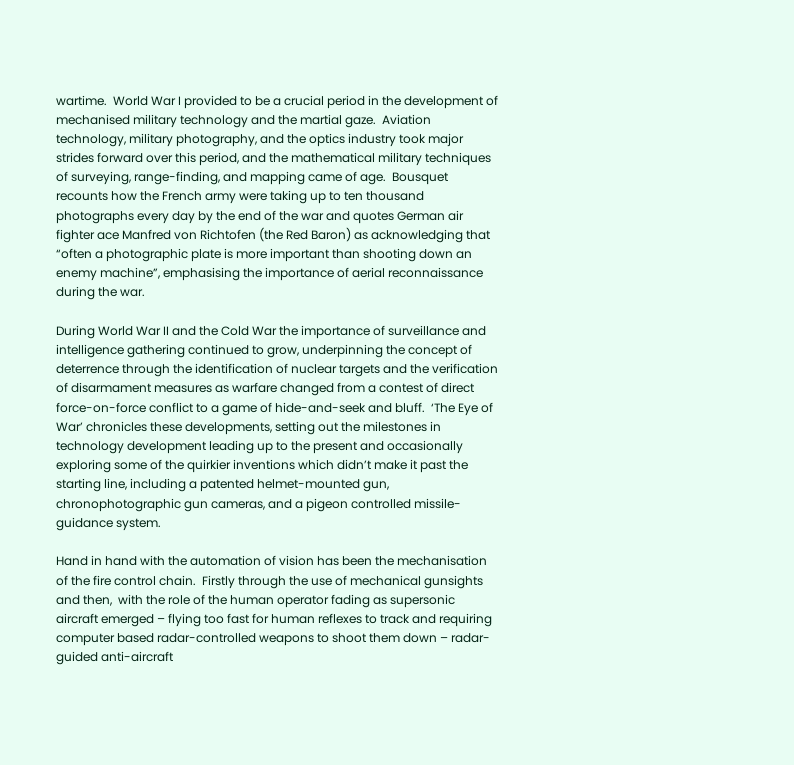wartime.  World War I provided to be a crucial period in the development of mechanised military technology and the martial gaze.  Aviation technology, military photography, and the optics industry took major strides forward over this period, and the mathematical military techniques of surveying, range-finding, and mapping came of age.  Bousquet recounts how the French army were taking up to ten thousand photographs every day by the end of the war and quotes German air fighter ace Manfred von Richtofen (the Red Baron) as acknowledging that “often a photographic plate is more important than shooting down an enemy machine”, emphasising the importance of aerial reconnaissance during the war.

During World War II and the Cold War the importance of surveillance and intelligence gathering continued to grow, underpinning the concept of deterrence through the identification of nuclear targets and the verification of disarmament measures as warfare changed from a contest of direct force-on-force conflict to a game of hide-and-seek and bluff.  ‘The Eye of War’ chronicles these developments, setting out the milestones in technology development leading up to the present and occasionally exploring some of the quirkier inventions which didn’t make it past the starting line, including a patented helmet-mounted gun, chronophotographic gun cameras, and a pigeon controlled missile-guidance system.

Hand in hand with the automation of vision has been the mechanisation of the fire control chain.  Firstly through the use of mechanical gunsights and then,  with the role of the human operator fading as supersonic aircraft emerged – flying too fast for human reflexes to track and requiring computer based radar-controlled weapons to shoot them down – radar-guided anti-aircraft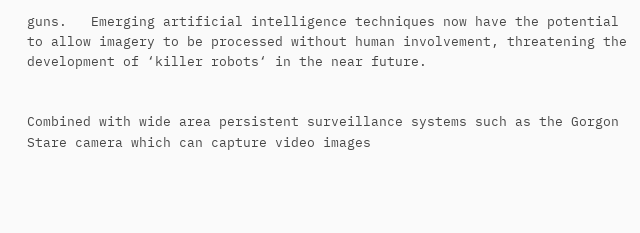guns.   Emerging artificial intelligence techniques now have the potential to allow imagery to be processed without human involvement, threatening the development of ‘killer robots‘ in the near future.


Combined with wide area persistent surveillance systems such as the Gorgon Stare camera which can capture video images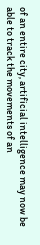of an entire city, artificial intelligence may now be able to track the movements of an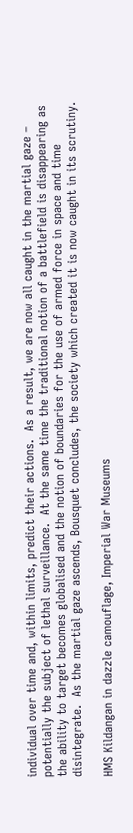individual over time and, within limits, predict their actions.  As a result, we are now all caught in the martial gaze – potentially the subject of lethal surveillance.  At the same time the traditional notion of a battlefield is disappearing as the ability to target becomes globalised and the notion of boundaries for the use of armed force in space and time disintegrate.  As the martial gaze ascends, Bousquet concludes, the society which created it is now caught in its scrutiny.

HMS Kildangan in dazzle camouflage, Imperial War Museums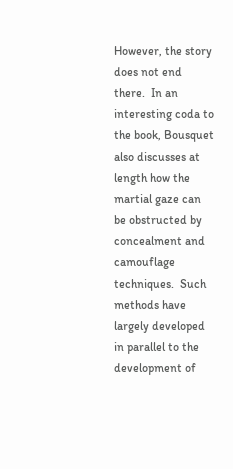However, the story does not end there.  In an interesting coda to the book, Bousquet also discusses at length how the martial gaze can be obstructed by concealment and camouflage techniques.  Such methods have largely developed in parallel to the development of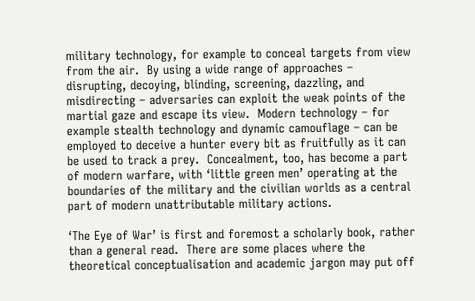military technology, for example to conceal targets from view from the air.  By using a wide range of approaches – disrupting, decoying, blinding, screening, dazzling, and misdirecting – adversaries can exploit the weak points of the martial gaze and escape its view.  Modern technology – for example stealth technology and dynamic camouflage – can be employed to deceive a hunter every bit as fruitfully as it can be used to track a prey.  Concealment, too, has become a part of modern warfare, with ‘little green men’ operating at the boundaries of the military and the civilian worlds as a central part of modern unattributable military actions.

‘The Eye of War’ is first and foremost a scholarly book, rather than a general read.  There are some places where the theoretical conceptualisation and academic jargon may put off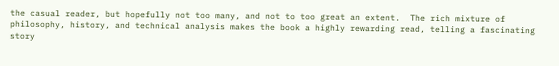the casual reader, but hopefully not too many, and not to too great an extent.  The rich mixture of philosophy, history, and technical analysis makes the book a highly rewarding read, telling a fascinating story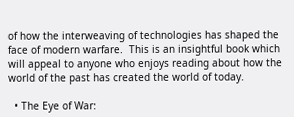of how the interweaving of technologies has shaped the face of modern warfare.  This is an insightful book which will appeal to anyone who enjoys reading about how the world of the past has created the world of today.

  • The Eye of War: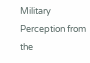Military Perception from the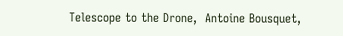Telescope to the Drone,  Antoine Bousquet,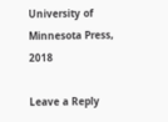University of Minnesota Press, 2018

Leave a Reply